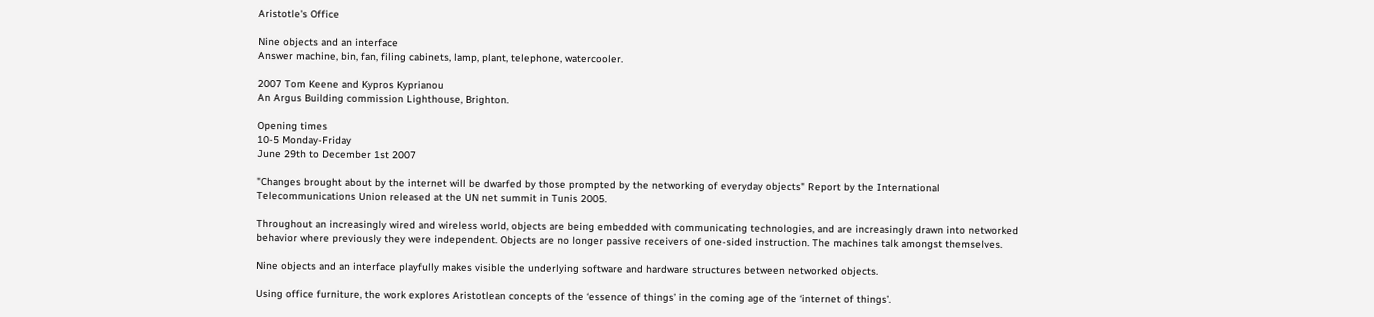Aristotle's Office

Nine objects and an interface
Answer machine, bin, fan, filing cabinets, lamp, plant, telephone, watercooler.

2007 Tom Keene and Kypros Kyprianou
An Argus Building commission Lighthouse, Brighton.

Opening times
10-5 Monday-Friday
June 29th to December 1st 2007

"Changes brought about by the internet will be dwarfed by those prompted by the networking of everyday objects" Report by the International Telecommunications Union released at the UN net summit in Tunis 2005.

Throughout an increasingly wired and wireless world, objects are being embedded with communicating technologies, and are increasingly drawn into networked behavior where previously they were independent. Objects are no longer passive receivers of one-sided instruction. The machines talk amongst themselves.

Nine objects and an interface playfully makes visible the underlying software and hardware structures between networked objects.

Using office furniture, the work explores Aristotlean concepts of the ‘essence of things’ in the coming age of the ‘internet of things’.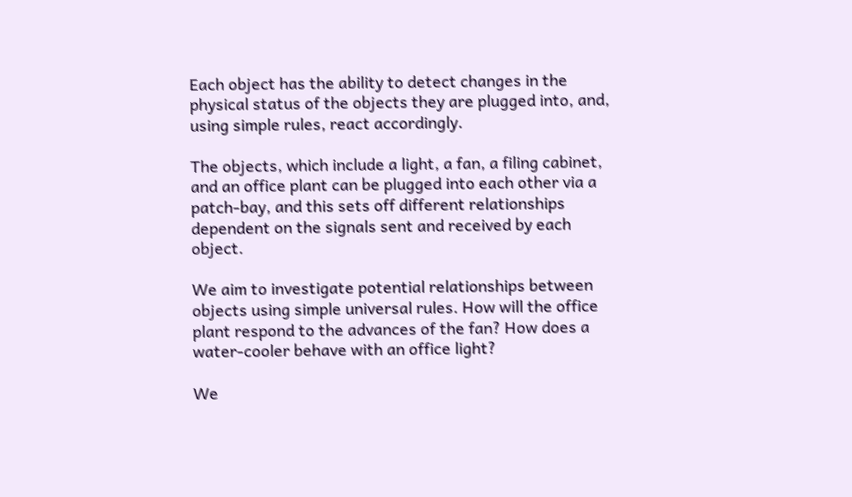Each object has the ability to detect changes in the physical status of the objects they are plugged into, and, using simple rules, react accordingly.

The objects, which include a light, a fan, a filing cabinet, and an office plant can be plugged into each other via a patch-bay, and this sets off different relationships dependent on the signals sent and received by each object.

We aim to investigate potential relationships between objects using simple universal rules. How will the office plant respond to the advances of the fan? How does a water-cooler behave with an office light?

We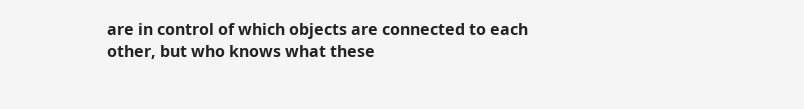are in control of which objects are connected to each other, but who knows what these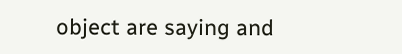object are saying and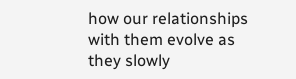how our relationships with them evolve as they slowly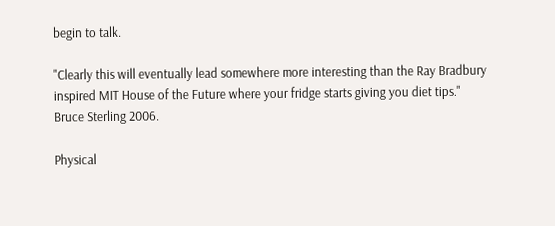begin to talk.

"Clearly this will eventually lead somewhere more interesting than the Ray Bradbury inspired MIT House of the Future where your fridge starts giving you diet tips."
Bruce Sterling 2006.

Physical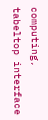computing, tabeltop interface